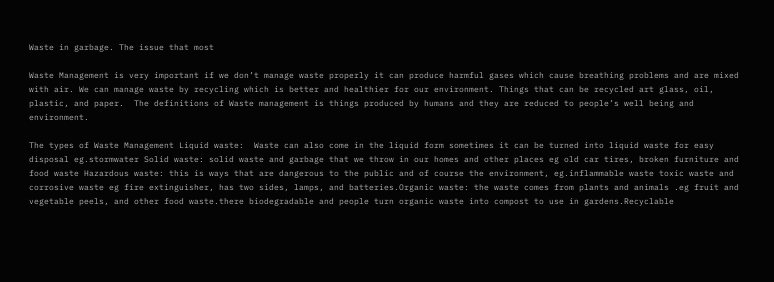Waste in garbage. The issue that most

Waste Management is very important if we don’t manage waste properly it can produce harmful gases which cause breathing problems and are mixed with air. We can manage waste by recycling which is better and healthier for our environment. Things that can be recycled art glass, oil, plastic, and paper.  The definitions of Waste management is things produced by humans and they are reduced to people’s well being and environment.

The types of Waste Management Liquid waste:  Waste can also come in the liquid form sometimes it can be turned into liquid waste for easy disposal eg.stormwater Solid waste: solid waste and garbage that we throw in our homes and other places eg old car tires, broken furniture and food waste Hazardous waste: this is ways that are dangerous to the public and of course the environment, eg.inflammable waste toxic waste and corrosive waste eg fire extinguisher, has two sides, lamps, and batteries.Organic waste: the waste comes from plants and animals .eg fruit and vegetable peels, and other food waste.there biodegradable and people turn organic waste into compost to use in gardens.Recyclable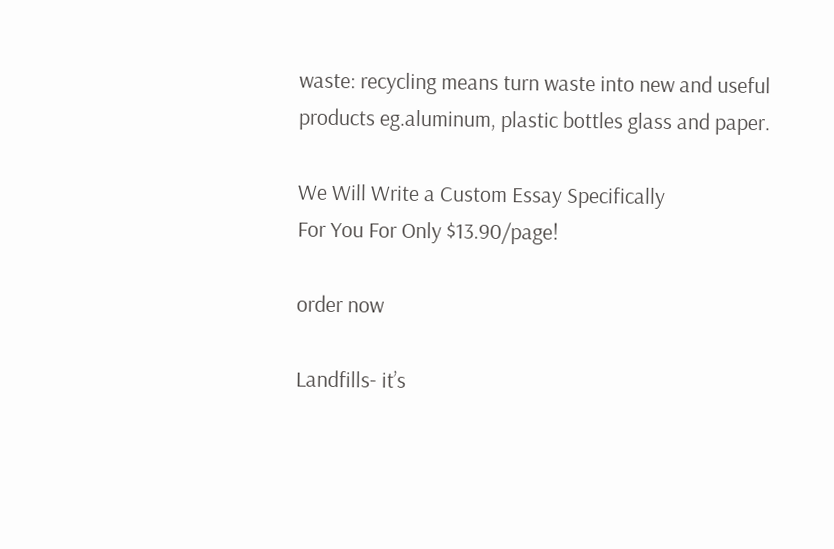waste: recycling means turn waste into new and useful products eg.aluminum, plastic bottles glass and paper.

We Will Write a Custom Essay Specifically
For You For Only $13.90/page!

order now

Landfills- it’s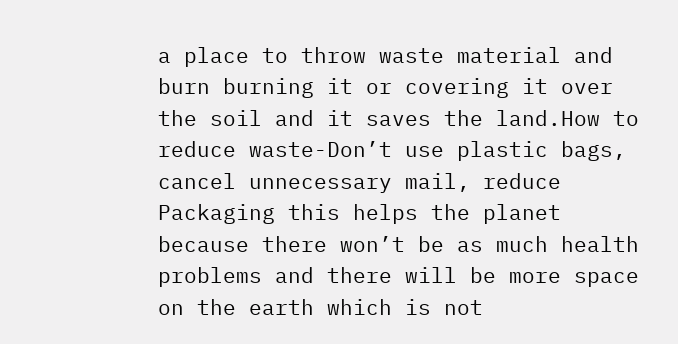a place to throw waste material and burn burning it or covering it over the soil and it saves the land.How to reduce waste-Don’t use plastic bags, cancel unnecessary mail, reduce Packaging this helps the planet because there won’t be as much health problems and there will be more space on the earth which is not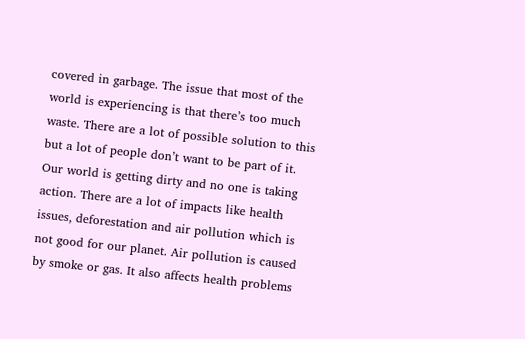covered in garbage. The issue that most of the world is experiencing is that there’s too much waste. There are a lot of possible solution to this but a lot of people don’t want to be part of it. Our world is getting dirty and no one is taking action. There are a lot of impacts like health issues, deforestation and air pollution which is not good for our planet. Air pollution is caused by smoke or gas. It also affects health problems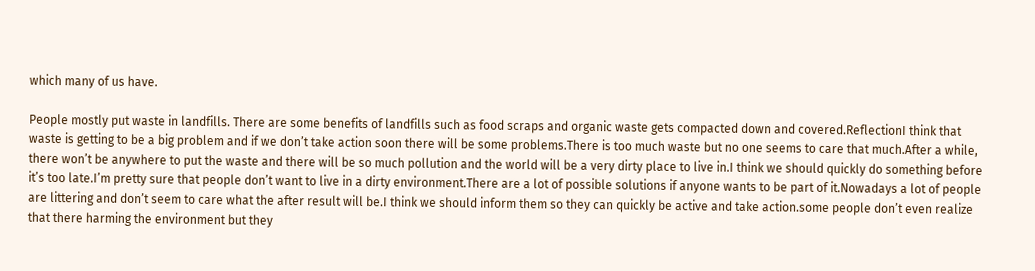which many of us have.

People mostly put waste in landfills. There are some benefits of landfills such as food scraps and organic waste gets compacted down and covered.ReflectionI think that waste is getting to be a big problem and if we don’t take action soon there will be some problems.There is too much waste but no one seems to care that much.After a while, there won’t be anywhere to put the waste and there will be so much pollution and the world will be a very dirty place to live in.I think we should quickly do something before it’s too late.I’m pretty sure that people don’t want to live in a dirty environment.There are a lot of possible solutions if anyone wants to be part of it.Nowadays a lot of people are littering and don’t seem to care what the after result will be.I think we should inform them so they can quickly be active and take action.some people don’t even realize that there harming the environment but they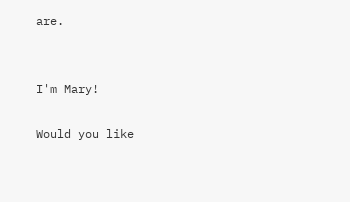are.


I'm Mary!

Would you like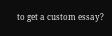to get a custom essay?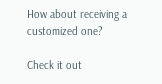How about receiving a customized one?

Check it out